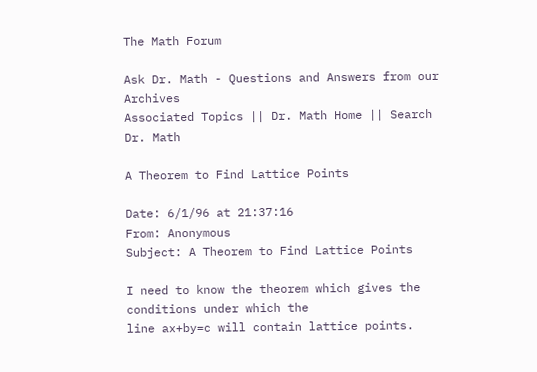The Math Forum

Ask Dr. Math - Questions and Answers from our Archives
Associated Topics || Dr. Math Home || Search Dr. Math

A Theorem to Find Lattice Points

Date: 6/1/96 at 21:37:16
From: Anonymous
Subject: A Theorem to Find Lattice Points

I need to know the theorem which gives the conditions under which the
line ax+by=c will contain lattice points.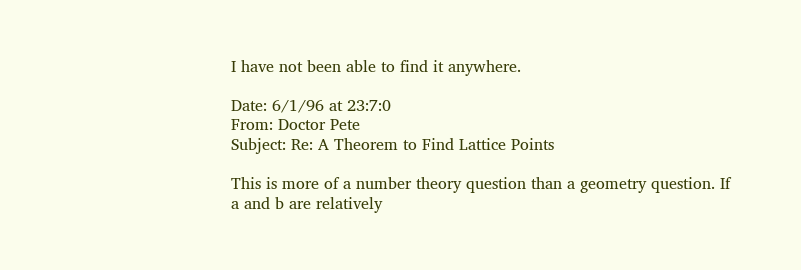I have not been able to find it anywhere.

Date: 6/1/96 at 23:7:0
From: Doctor Pete
Subject: Re: A Theorem to Find Lattice Points

This is more of a number theory question than a geometry question. If
a and b are relatively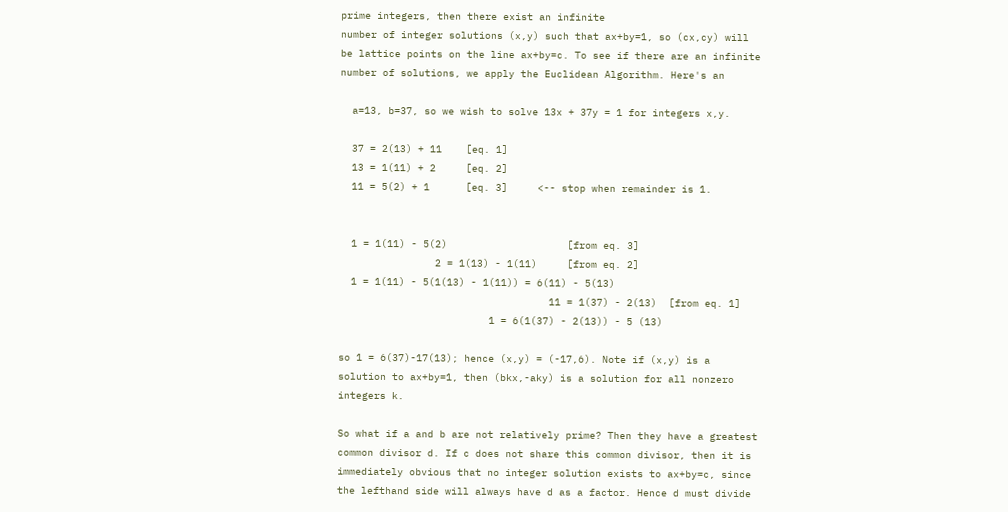prime integers, then there exist an infinite
number of integer solutions (x,y) such that ax+by=1, so (cx,cy) will
be lattice points on the line ax+by=c. To see if there are an infinite
number of solutions, we apply the Euclidean Algorithm. Here's an

  a=13, b=37, so we wish to solve 13x + 37y = 1 for integers x,y.

  37 = 2(13) + 11    [eq. 1]
  13 = 1(11) + 2     [eq. 2]
  11 = 5(2) + 1      [eq. 3]     <-- stop when remainder is 1.


  1 = 1(11) - 5(2)                    [from eq. 3]
                2 = 1(13) - 1(11)     [from eq. 2]
  1 = 1(11) - 5(1(13) - 1(11)) = 6(11) - 5(13)
                                   11 = 1(37) - 2(13)  [from eq. 1]
                         1 = 6(1(37) - 2(13)) - 5 (13)

so 1 = 6(37)-17(13); hence (x,y) = (-17,6). Note if (x,y) is a
solution to ax+by=1, then (bkx,-aky) is a solution for all nonzero
integers k.

So what if a and b are not relatively prime? Then they have a greatest
common divisor d. If c does not share this common divisor, then it is
immediately obvious that no integer solution exists to ax+by=c, since
the lefthand side will always have d as a factor. Hence d must divide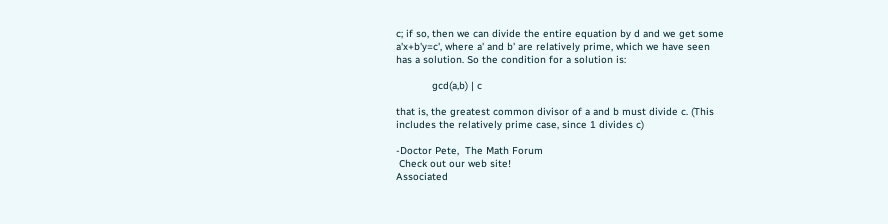c; if so, then we can divide the entire equation by d and we get some
a'x+b'y=c', where a' and b' are relatively prime, which we have seen
has a solution. So the condition for a solution is:

            gcd(a,b) | c

that is, the greatest common divisor of a and b must divide c. (This
includes the relatively prime case, since 1 divides c)

-Doctor Pete,  The Math Forum
 Check out our web site!
Associated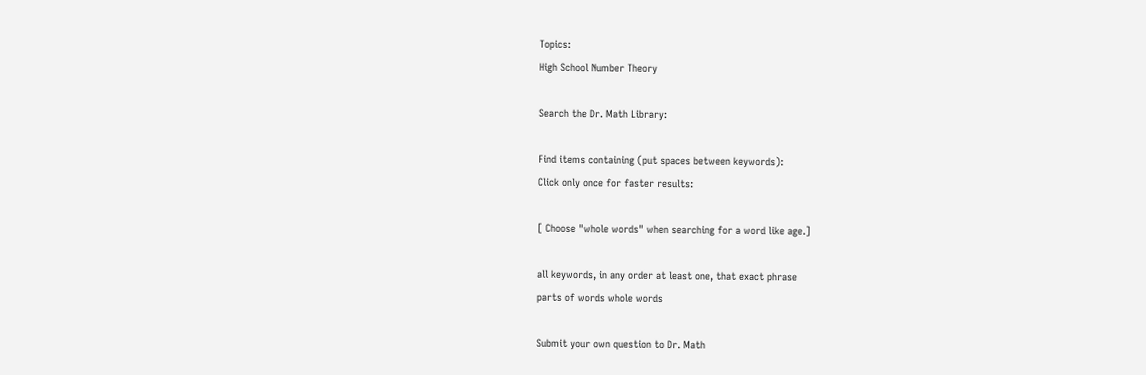Topics:
High School Number Theory

Search the Dr. Math Library:

Find items containing (put spaces between keywords):
Click only once for faster results:

[ Choose "whole words" when searching for a word like age.]

all keywords, in any order at least one, that exact phrase
parts of words whole words

Submit your own question to Dr. Math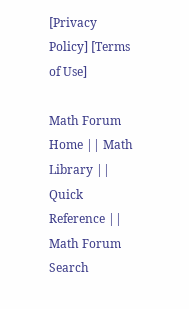[Privacy Policy] [Terms of Use]

Math Forum Home || Math Library || Quick Reference || Math Forum Search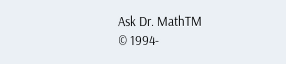Ask Dr. MathTM
© 1994-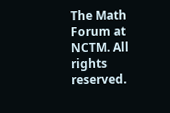The Math Forum at NCTM. All rights reserved.